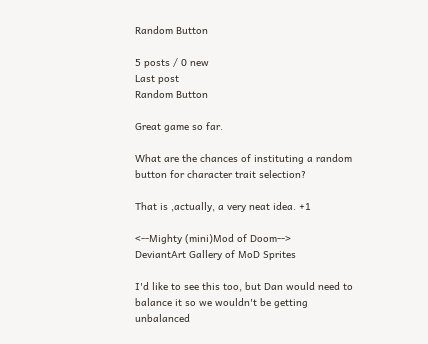Random Button

5 posts / 0 new
Last post
Random Button

Great game so far.

What are the chances of instituting a random button for character trait selection?

That is ,actually, a very neat idea. +1

<--Mighty (mini)Mod of Doom-->
DeviantArt Gallery of MoD Sprites

I'd like to see this too, but Dan would need to balance it so we wouldn't be getting unbalanced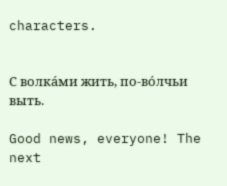characters.


С волка́ми жить, по-во́лчьи выть.

Good news, everyone! The next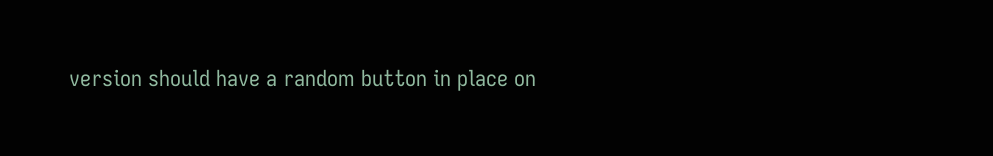version should have a random button in place on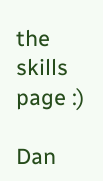the skills page :)

Dan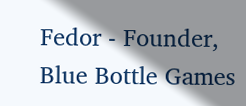Fedor - Founder, Blue Bottle Games